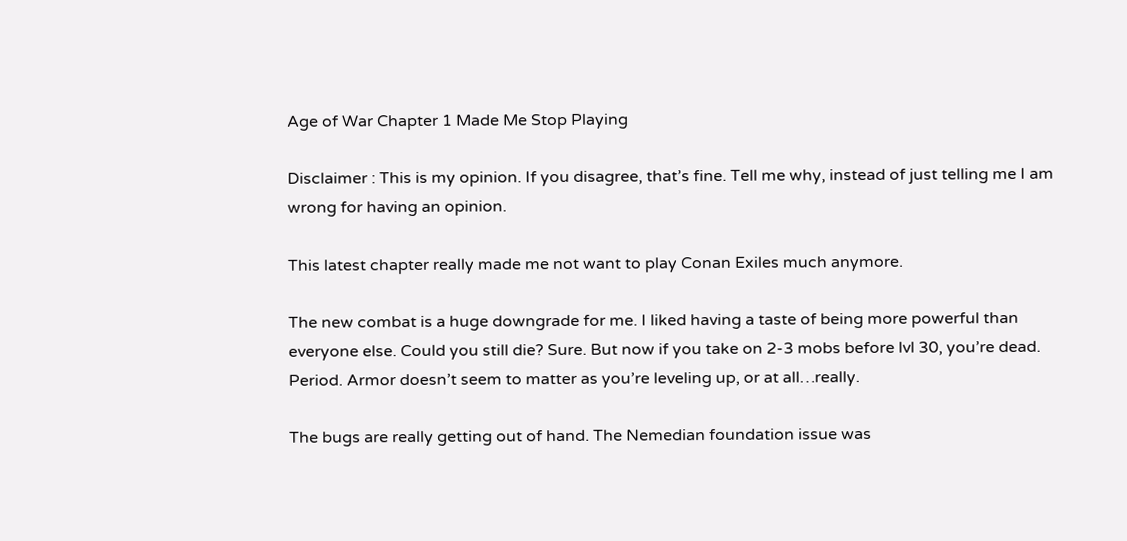Age of War Chapter 1 Made Me Stop Playing

Disclaimer : This is my opinion. If you disagree, that’s fine. Tell me why, instead of just telling me I am wrong for having an opinion.

This latest chapter really made me not want to play Conan Exiles much anymore.

The new combat is a huge downgrade for me. I liked having a taste of being more powerful than everyone else. Could you still die? Sure. But now if you take on 2-3 mobs before lvl 30, you’re dead. Period. Armor doesn’t seem to matter as you’re leveling up, or at all…really.

The bugs are really getting out of hand. The Nemedian foundation issue was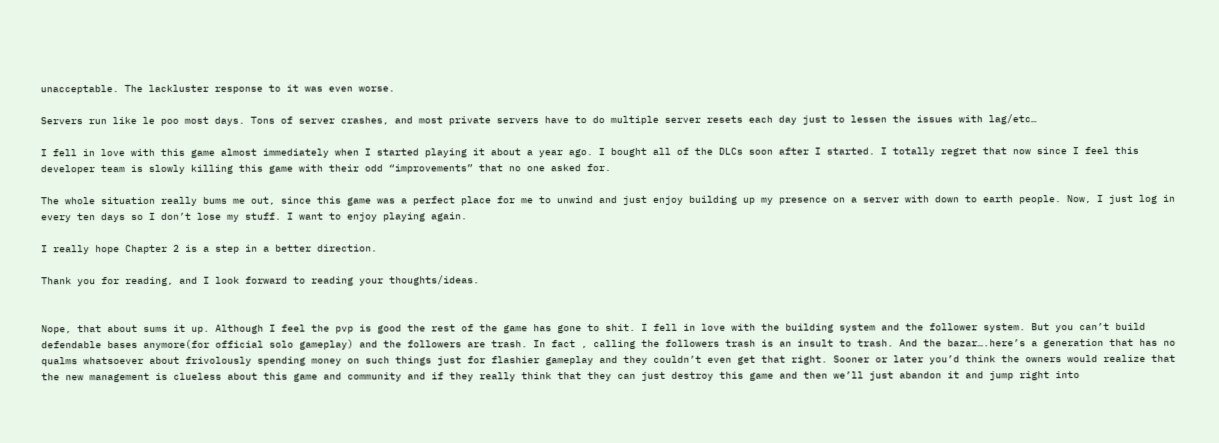unacceptable. The lackluster response to it was even worse.

Servers run like le poo most days. Tons of server crashes, and most private servers have to do multiple server resets each day just to lessen the issues with lag/etc…

I fell in love with this game almost immediately when I started playing it about a year ago. I bought all of the DLCs soon after I started. I totally regret that now since I feel this developer team is slowly killing this game with their odd “improvements” that no one asked for.

The whole situation really bums me out, since this game was a perfect place for me to unwind and just enjoy building up my presence on a server with down to earth people. Now, I just log in every ten days so I don’t lose my stuff. I want to enjoy playing again.

I really hope Chapter 2 is a step in a better direction.

Thank you for reading, and I look forward to reading your thoughts/ideas.


Nope, that about sums it up. Although I feel the pvp is good the rest of the game has gone to shit. I fell in love with the building system and the follower system. But you can’t build defendable bases anymore(for official solo gameplay) and the followers are trash. In fact , calling the followers trash is an insult to trash. And the bazar….here’s a generation that has no qualms whatsoever about frivolously spending money on such things just for flashier gameplay and they couldn’t even get that right. Sooner or later you’d think the owners would realize that the new management is clueless about this game and community and if they really think that they can just destroy this game and then we’ll just abandon it and jump right into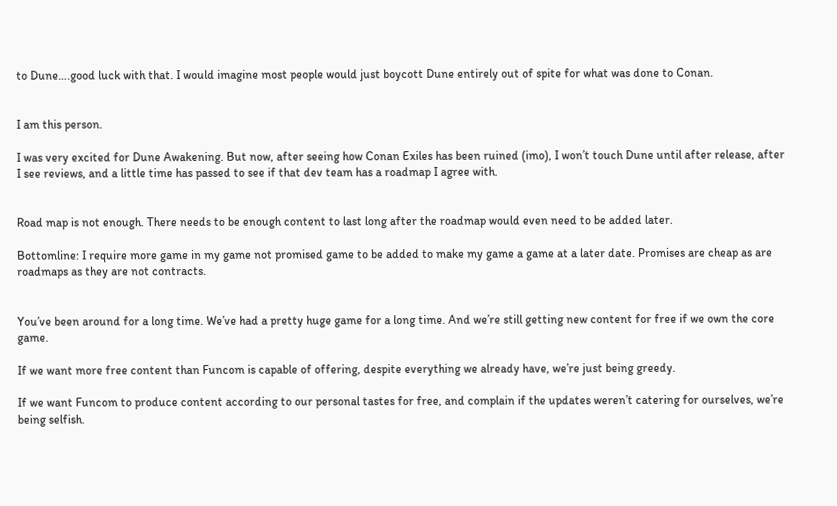to Dune….good luck with that. I would imagine most people would just boycott Dune entirely out of spite for what was done to Conan.


I am this person.

I was very excited for Dune Awakening. But now, after seeing how Conan Exiles has been ruined (imo), I won’t touch Dune until after release, after I see reviews, and a little time has passed to see if that dev team has a roadmap I agree with.


Road map is not enough. There needs to be enough content to last long after the roadmap would even need to be added later.

Bottomline: I require more game in my game not promised game to be added to make my game a game at a later date. Promises are cheap as are roadmaps as they are not contracts.


You’ve been around for a long time. We’ve had a pretty huge game for a long time. And we’re still getting new content for free if we own the core game.

If we want more free content than Funcom is capable of offering, despite everything we already have, we’re just being greedy.

If we want Funcom to produce content according to our personal tastes for free, and complain if the updates weren’t catering for ourselves, we’re being selfish.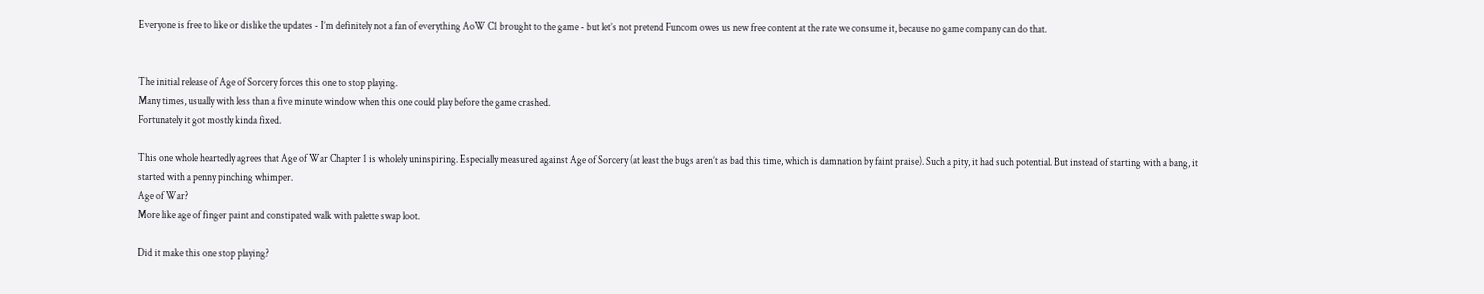Everyone is free to like or dislike the updates - I’m definitely not a fan of everything AoW C1 brought to the game - but let’s not pretend Funcom owes us new free content at the rate we consume it, because no game company can do that.


The initial release of Age of Sorcery forces this one to stop playing.
Many times, usually with less than a five minute window when this one could play before the game crashed.
Fortunately it got mostly kinda fixed.

This one whole heartedly agrees that Age of War Chapter 1 is wholely uninspiring. Especially measured against Age of Sorcery (at least the bugs aren’t as bad this time, which is damnation by faint praise). Such a pity, it had such potential. But instead of starting with a bang, it started with a penny pinching whimper.
Age of War?
More like age of finger paint and constipated walk with palette swap loot.

Did it make this one stop playing?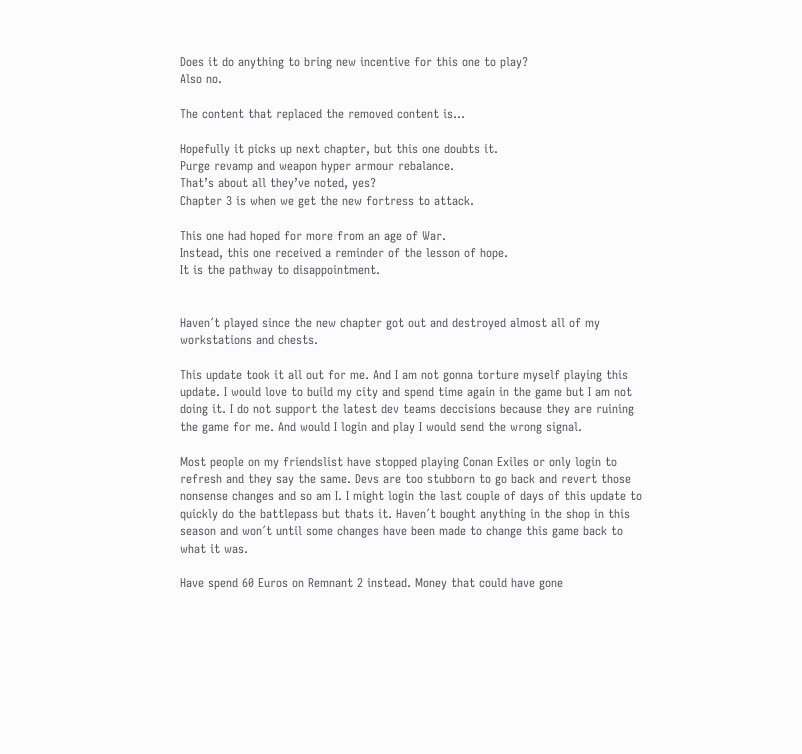Does it do anything to bring new incentive for this one to play?
Also no.

The content that replaced the removed content is…

Hopefully it picks up next chapter, but this one doubts it.
Purge revamp and weapon hyper armour rebalance.
That’s about all they’ve noted, yes?
Chapter 3 is when we get the new fortress to attack.

This one had hoped for more from an age of War.
Instead, this one received a reminder of the lesson of hope.
It is the pathway to disappointment.


Haven´t played since the new chapter got out and destroyed almost all of my workstations and chests.

This update took it all out for me. And I am not gonna torture myself playing this update. I would love to build my city and spend time again in the game but I am not doing it. I do not support the latest dev teams deccisions because they are ruining the game for me. And would I login and play I would send the wrong signal.

Most people on my friendslist have stopped playing Conan Exiles or only login to refresh and they say the same. Devs are too stubborn to go back and revert those nonsense changes and so am I. I might login the last couple of days of this update to quickly do the battlepass but thats it. Haven´t bought anything in the shop in this season and won´t until some changes have been made to change this game back to what it was.

Have spend 60 Euros on Remnant 2 instead. Money that could have gone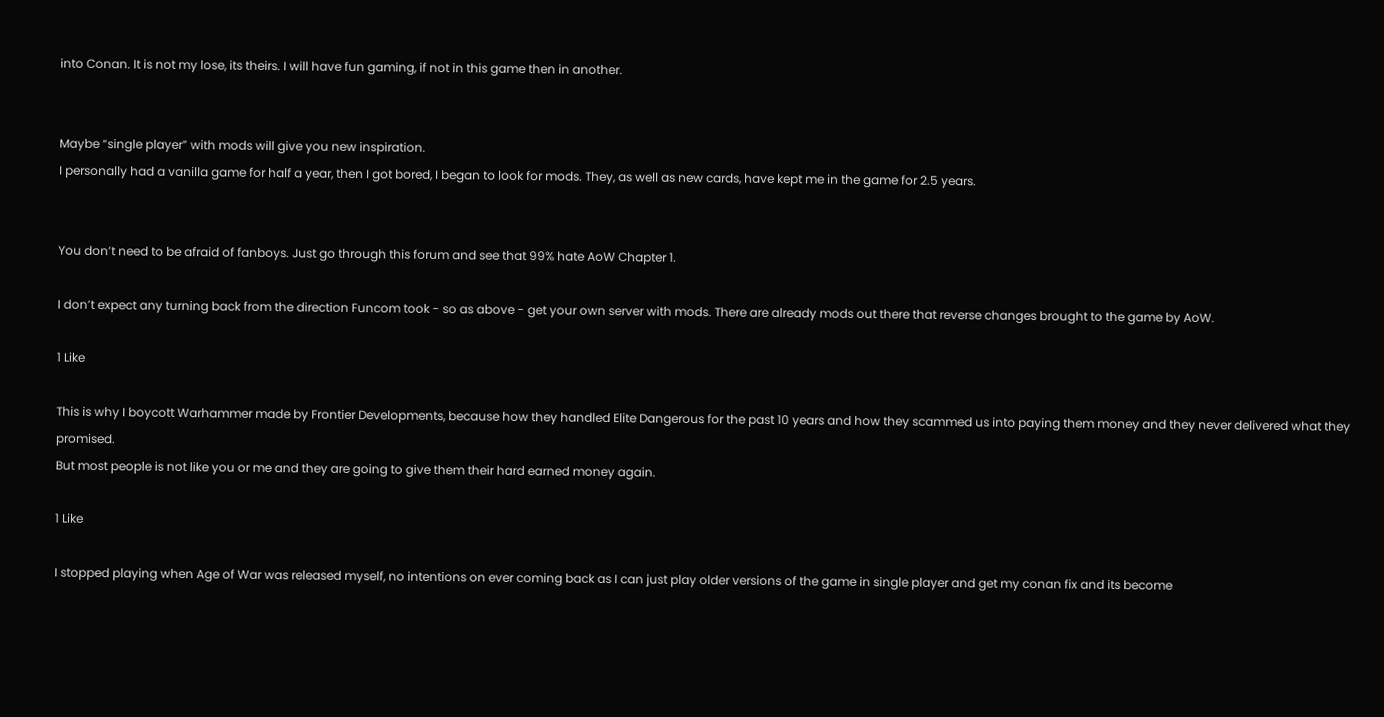into Conan. It is not my lose, its theirs. I will have fun gaming, if not in this game then in another.


Maybe “single player” with mods will give you new inspiration.
I personally had a vanilla game for half a year, then I got bored, I began to look for mods. They, as well as new cards, have kept me in the game for 2.5 years.


You don’t need to be afraid of fanboys. Just go through this forum and see that 99% hate AoW Chapter 1.

I don’t expect any turning back from the direction Funcom took - so as above - get your own server with mods. There are already mods out there that reverse changes brought to the game by AoW.

1 Like

This is why I boycott Warhammer made by Frontier Developments, because how they handled Elite Dangerous for the past 10 years and how they scammed us into paying them money and they never delivered what they promised.
But most people is not like you or me and they are going to give them their hard earned money again.

1 Like

I stopped playing when Age of War was released myself, no intentions on ever coming back as I can just play older versions of the game in single player and get my conan fix and its become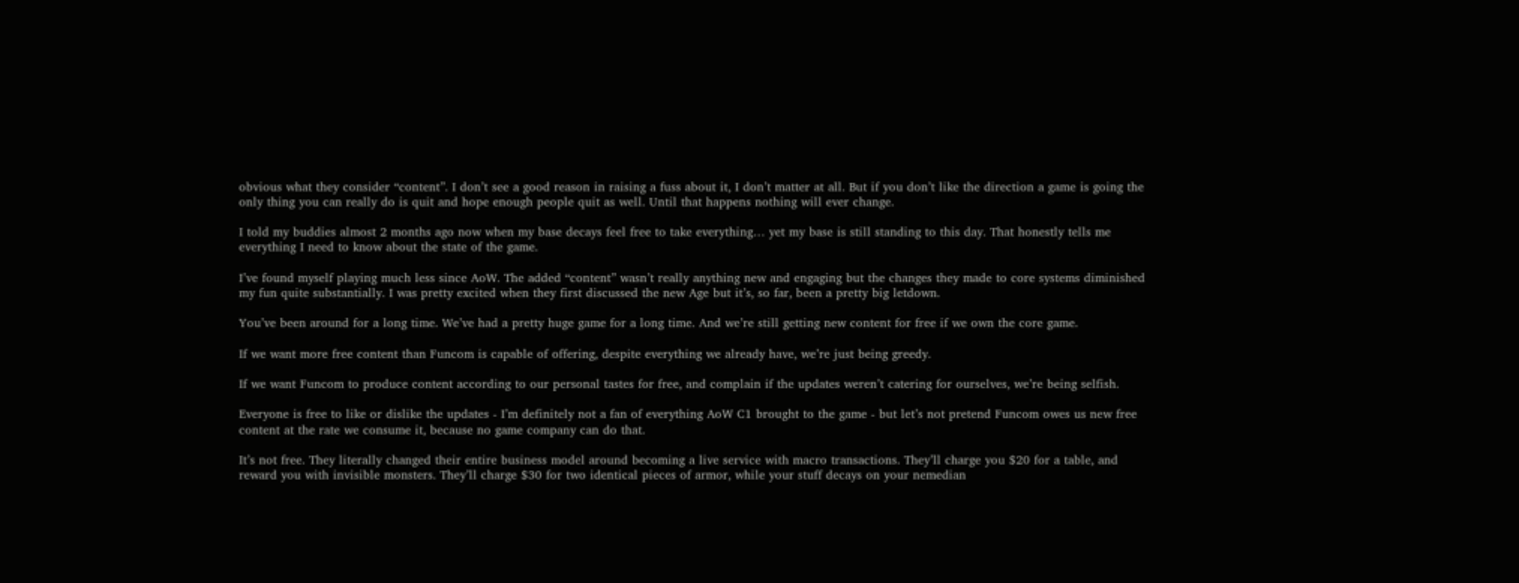obvious what they consider “content”. I don’t see a good reason in raising a fuss about it, I don’t matter at all. But if you don’t like the direction a game is going the only thing you can really do is quit and hope enough people quit as well. Until that happens nothing will ever change.

I told my buddies almost 2 months ago now when my base decays feel free to take everything… yet my base is still standing to this day. That honestly tells me everything I need to know about the state of the game.

I’ve found myself playing much less since AoW. The added “content” wasn’t really anything new and engaging but the changes they made to core systems diminished my fun quite substantially. I was pretty excited when they first discussed the new Age but it’s, so far, been a pretty big letdown.

You’ve been around for a long time. We’ve had a pretty huge game for a long time. And we’re still getting new content for free if we own the core game.

If we want more free content than Funcom is capable of offering, despite everything we already have, we’re just being greedy.

If we want Funcom to produce content according to our personal tastes for free, and complain if the updates weren’t catering for ourselves, we’re being selfish.

Everyone is free to like or dislike the updates - I’m definitely not a fan of everything AoW C1 brought to the game - but let’s not pretend Funcom owes us new free content at the rate we consume it, because no game company can do that.

It’s not free. They literally changed their entire business model around becoming a live service with macro transactions. They’ll charge you $20 for a table, and reward you with invisible monsters. They’ll charge $30 for two identical pieces of armor, while your stuff decays on your nemedian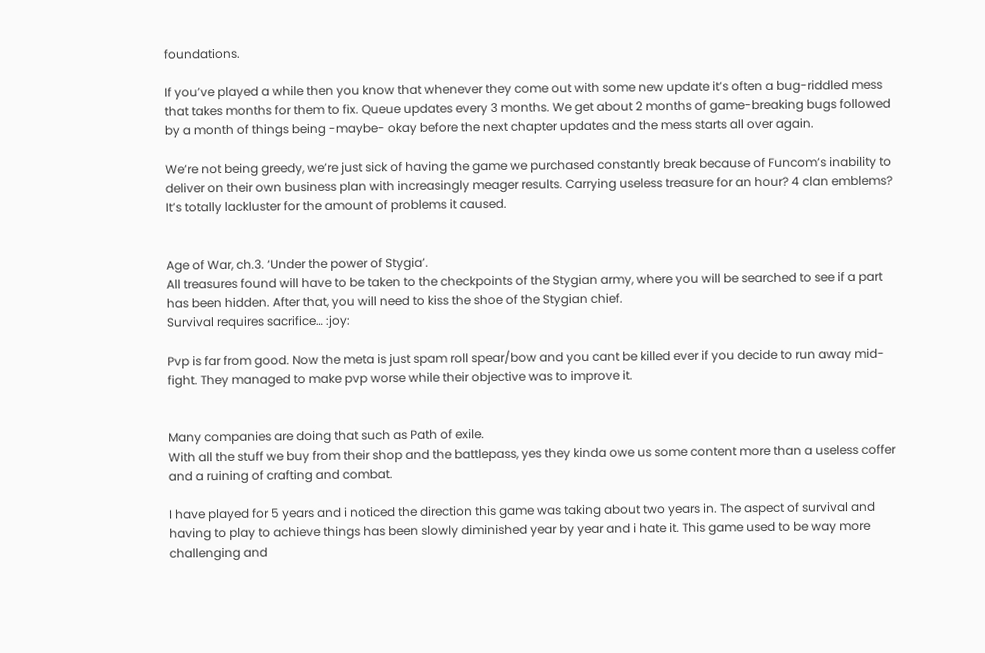foundations.

If you’ve played a while then you know that whenever they come out with some new update it’s often a bug-riddled mess that takes months for them to fix. Queue updates every 3 months. We get about 2 months of game-breaking bugs followed by a month of things being -maybe- okay before the next chapter updates and the mess starts all over again.

We’re not being greedy, we’re just sick of having the game we purchased constantly break because of Funcom’s inability to deliver on their own business plan with increasingly meager results. Carrying useless treasure for an hour? 4 clan emblems? It’s totally lackluster for the amount of problems it caused.


Age of War, ch.3. ‘Under the power of Stygia’.
All treasures found will have to be taken to the checkpoints of the Stygian army, where you will be searched to see if a part has been hidden. After that, you will need to kiss the shoe of the Stygian chief.
Survival requires sacrifice… :joy:

Pvp is far from good. Now the meta is just spam roll spear/bow and you cant be killed ever if you decide to run away mid-fight. They managed to make pvp worse while their objective was to improve it.


Many companies are doing that such as Path of exile.
With all the stuff we buy from their shop and the battlepass, yes they kinda owe us some content more than a useless coffer and a ruining of crafting and combat.

I have played for 5 years and i noticed the direction this game was taking about two years in. The aspect of survival and having to play to achieve things has been slowly diminished year by year and i hate it. This game used to be way more challenging and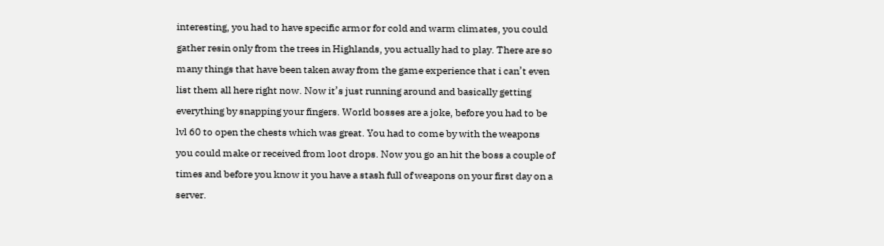interesting, you had to have specific armor for cold and warm climates, you could gather resin only from the trees in Highlands, you actually had to play. There are so many things that have been taken away from the game experience that i can’t even list them all here right now. Now it’s just running around and basically getting everything by snapping your fingers. World bosses are a joke, before you had to be lvl 60 to open the chests which was great. You had to come by with the weapons you could make or received from loot drops. Now you go an hit the boss a couple of times and before you know it you have a stash full of weapons on your first day on a server.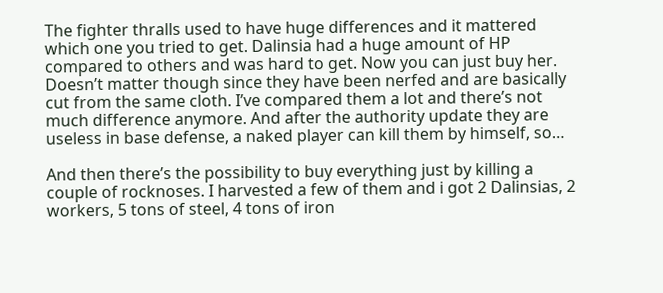The fighter thralls used to have huge differences and it mattered which one you tried to get. Dalinsia had a huge amount of HP compared to others and was hard to get. Now you can just buy her. Doesn’t matter though since they have been nerfed and are basically cut from the same cloth. I’ve compared them a lot and there’s not much difference anymore. And after the authority update they are useless in base defense, a naked player can kill them by himself, so…

And then there’s the possibility to buy everything just by killing a couple of rocknoses. I harvested a few of them and i got 2 Dalinsias, 2 workers, 5 tons of steel, 4 tons of iron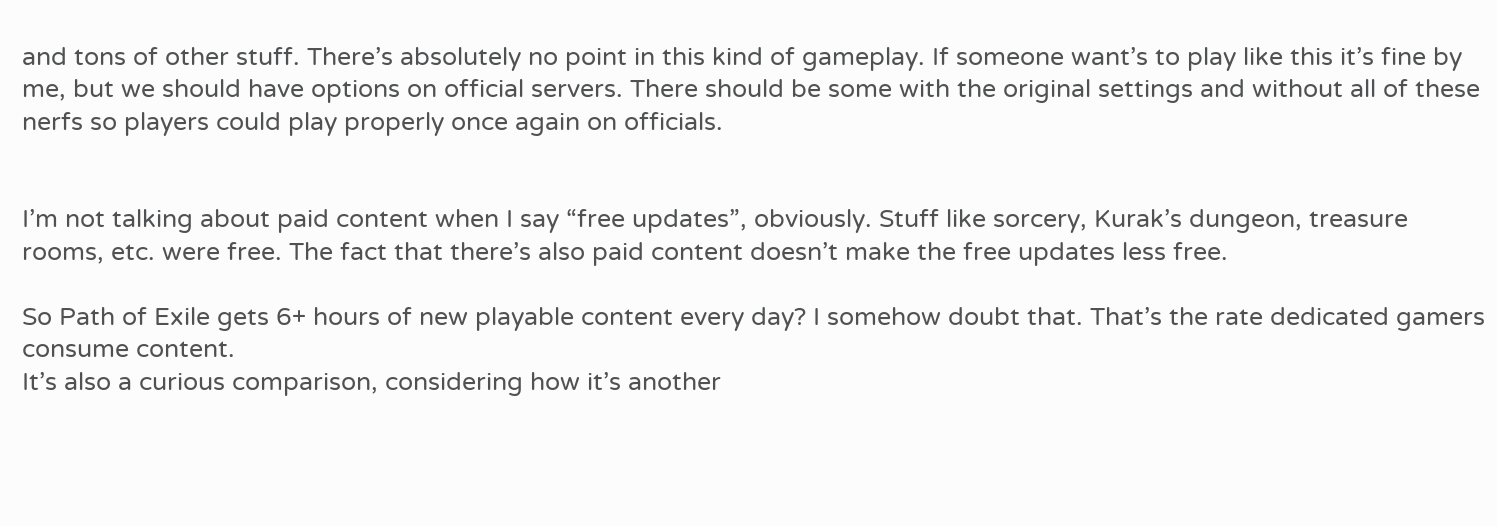and tons of other stuff. There’s absolutely no point in this kind of gameplay. If someone want’s to play like this it’s fine by me, but we should have options on official servers. There should be some with the original settings and without all of these nerfs so players could play properly once again on officials.


I’m not talking about paid content when I say “free updates”, obviously. Stuff like sorcery, Kurak’s dungeon, treasure rooms, etc. were free. The fact that there’s also paid content doesn’t make the free updates less free.

So Path of Exile gets 6+ hours of new playable content every day? I somehow doubt that. That’s the rate dedicated gamers consume content.
It’s also a curious comparison, considering how it’s another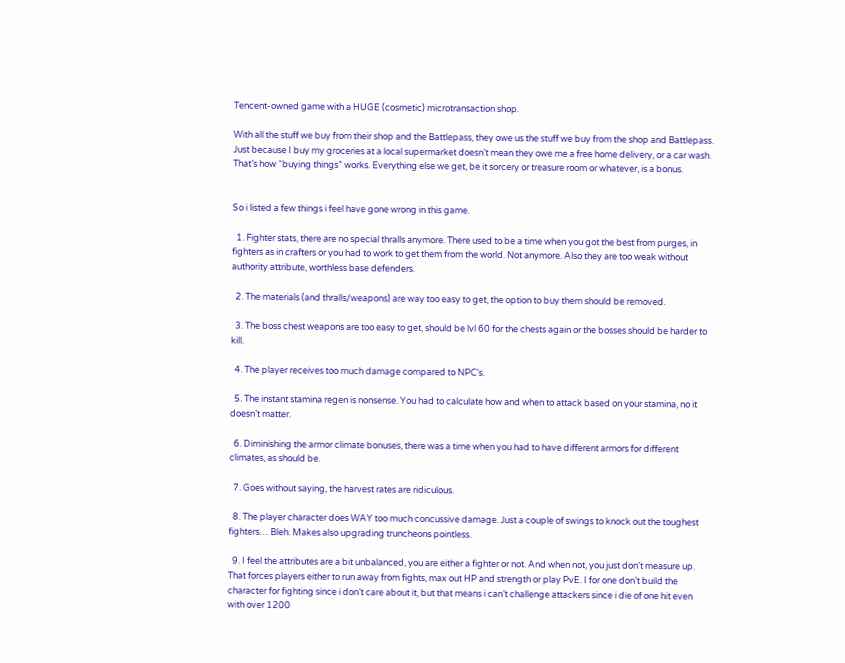Tencent-owned game with a HUGE (cosmetic) microtransaction shop.

With all the stuff we buy from their shop and the Battlepass, they owe us the stuff we buy from the shop and Battlepass. Just because I buy my groceries at a local supermarket doesn’t mean they owe me a free home delivery, or a car wash. That’s how “buying things” works. Everything else we get, be it sorcery or treasure room or whatever, is a bonus.


So i listed a few things i feel have gone wrong in this game.

  1. Fighter stats, there are no special thralls anymore. There used to be a time when you got the best from purges, in fighters as in crafters or you had to work to get them from the world. Not anymore. Also they are too weak without authority attribute, worthless base defenders.

  2. The materials (and thralls/weapons) are way too easy to get, the option to buy them should be removed.

  3. The boss chest weapons are too easy to get, should be lvl 60 for the chests again or the bosses should be harder to kill.

  4. The player receives too much damage compared to NPC’s.

  5. The instant stamina regen is nonsense. You had to calculate how and when to attack based on your stamina, no it doesn’t matter.

  6. Diminishing the armor climate bonuses, there was a time when you had to have different armors for different climates, as should be.

  7. Goes without saying, the harvest rates are ridiculous.

  8. The player character does WAY too much concussive damage. Just a couple of swings to knock out the toughest fighters… Bleh. Makes also upgrading truncheons pointless.

  9. I feel the attributes are a bit unbalanced, you are either a fighter or not. And when not, you just don’t measure up. That forces players either to run away from fights, max out HP and strength or play PvE. I for one don’t build the character for fighting since i don’t care about it, but that means i can’t challenge attackers since i die of one hit even with over 1200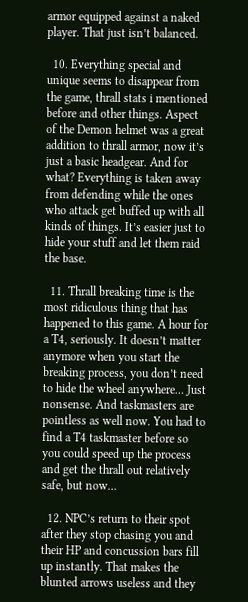armor equipped against a naked player. That just isn’t balanced.

  10. Everything special and unique seems to disappear from the game, thrall stats i mentioned before and other things. Aspect of the Demon helmet was a great addition to thrall armor, now it’s just a basic headgear. And for what? Everything is taken away from defending while the ones who attack get buffed up with all kinds of things. It’s easier just to hide your stuff and let them raid the base.

  11. Thrall breaking time is the most ridiculous thing that has happened to this game. A hour for a T4, seriously. It doesn’t matter anymore when you start the breaking process, you don’t need to hide the wheel anywhere… Just nonsense. And taskmasters are pointless as well now. You had to find a T4 taskmaster before so you could speed up the process and get the thrall out relatively safe, but now…

  12. NPC’s return to their spot after they stop chasing you and their HP and concussion bars fill up instantly. That makes the blunted arrows useless and they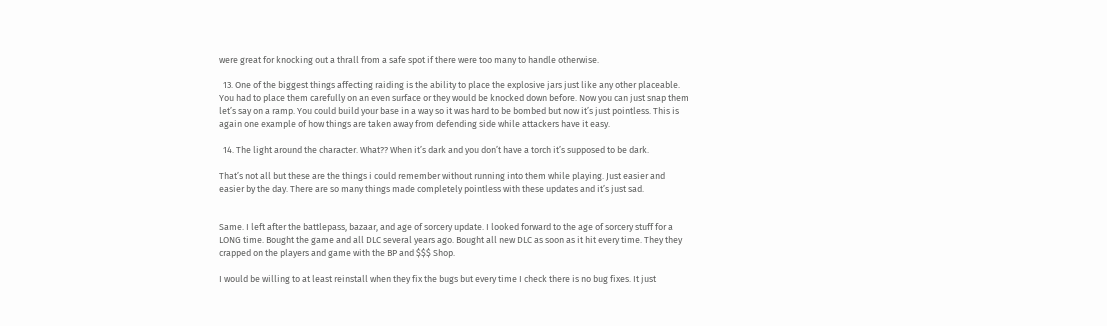were great for knocking out a thrall from a safe spot if there were too many to handle otherwise.

  13. One of the biggest things affecting raiding is the ability to place the explosive jars just like any other placeable. You had to place them carefully on an even surface or they would be knocked down before. Now you can just snap them let’s say on a ramp. You could build your base in a way so it was hard to be bombed but now it’s just pointless. This is again one example of how things are taken away from defending side while attackers have it easy.

  14. The light around the character. What?? When it’s dark and you don’t have a torch it’s supposed to be dark.

That’s not all but these are the things i could remember without running into them while playing. Just easier and easier by the day. There are so many things made completely pointless with these updates and it’s just sad.


Same. I left after the battlepass, bazaar, and age of sorcery update. I looked forward to the age of sorcery stuff for a LONG time. Bought the game and all DLC several years ago. Bought all new DLC as soon as it hit every time. They they crapped on the players and game with the BP and $$$ Shop.

I would be willing to at least reinstall when they fix the bugs but every time I check there is no bug fixes. It just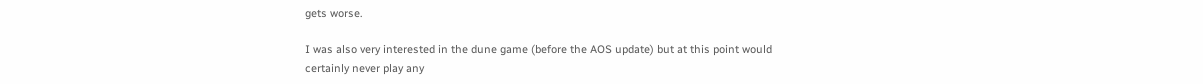gets worse.

I was also very interested in the dune game (before the AOS update) but at this point would certainly never play any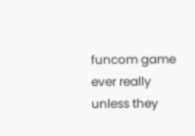funcom game ever really unless they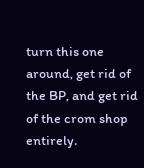turn this one around, get rid of the BP, and get rid of the crom shop entirely.